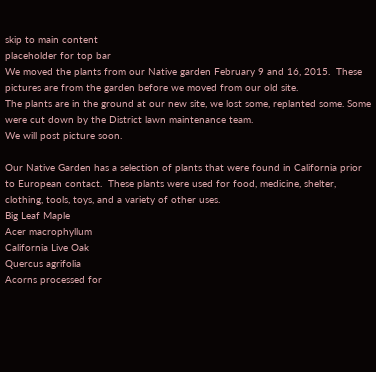skip to main content
placeholder for top bar
We moved the plants from our Native garden February 9 and 16, 2015.  These pictures are from the garden before we moved from our old site.
The plants are in the ground at our new site, we lost some, replanted some. Some were cut down by the District lawn maintenance team.
We will post picture soon.

Our Native Garden has a selection of plants that were found in California prior to European contact.  These plants were used for food, medicine, shelter, clothing, tools, toys, and a variety of other uses.
Big Leaf Maple
Acer macrophyllum
California Live Oak
Quercus agrifolia
Acorns processed for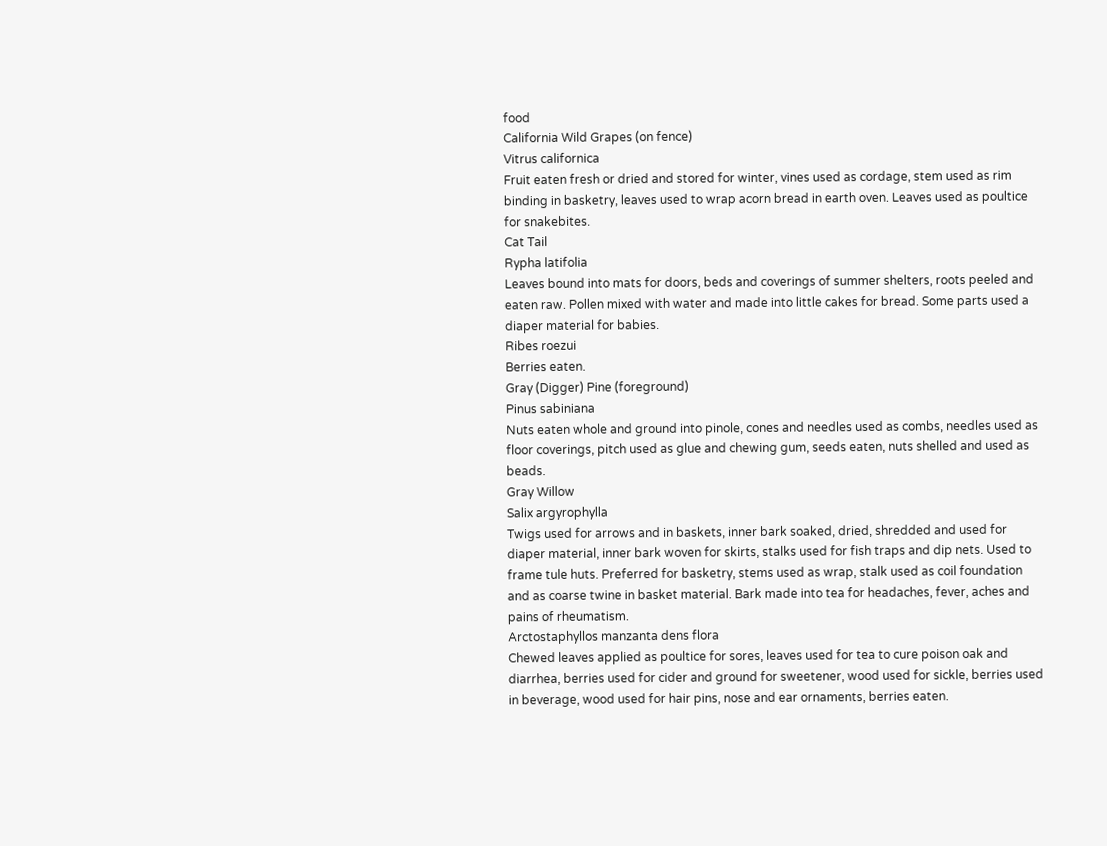food
California Wild Grapes (on fence)
Vitrus californica
Fruit eaten fresh or dried and stored for winter, vines used as cordage, stem used as rim binding in basketry, leaves used to wrap acorn bread in earth oven. Leaves used as poultice for snakebites.
Cat Tail
Rypha latifolia
Leaves bound into mats for doors, beds and coverings of summer shelters, roots peeled and eaten raw. Pollen mixed with water and made into little cakes for bread. Some parts used a diaper material for babies.
Ribes roezui
Berries eaten.
Gray (Digger) Pine (foreground)
Pinus sabiniana
Nuts eaten whole and ground into pinole, cones and needles used as combs, needles used as floor coverings, pitch used as glue and chewing gum, seeds eaten, nuts shelled and used as beads.
Gray Willow
Salix argyrophylla
Twigs used for arrows and in baskets, inner bark soaked, dried, shredded and used for diaper material, inner bark woven for skirts, stalks used for fish traps and dip nets. Used to frame tule huts. Preferred for basketry, stems used as wrap, stalk used as coil foundation and as coarse twine in basket material. Bark made into tea for headaches, fever, aches and pains of rheumatism.
Arctostaphyllos manzanta dens flora
Chewed leaves applied as poultice for sores, leaves used for tea to cure poison oak and diarrhea, berries used for cider and ground for sweetener, wood used for sickle, berries used in beverage, wood used for hair pins, nose and ear ornaments, berries eaten.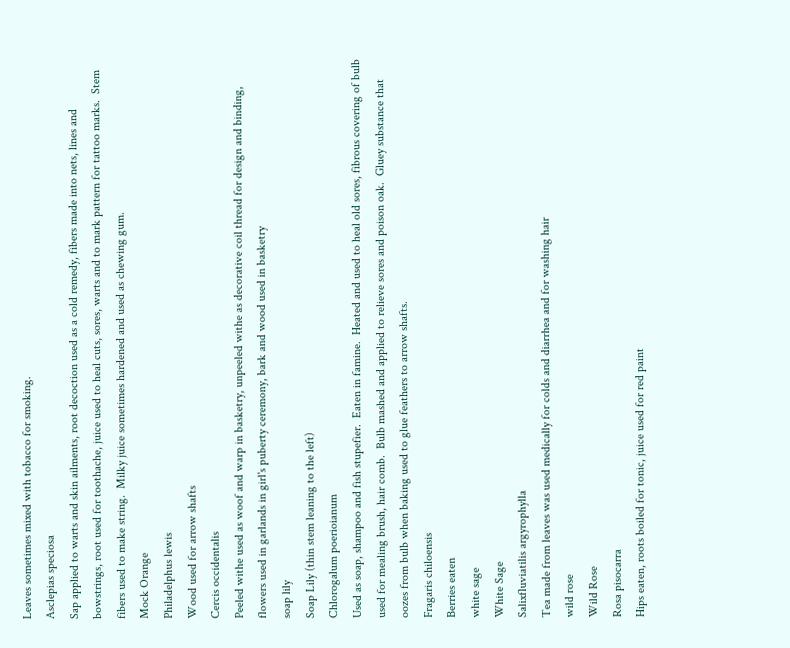Leaves sometimes mixed with tobacco for smoking.
Asclepias speciosa
Sap applied to warts and skin ailments, root decoction used as a cold remedy, fibers made into nets, lines and bowstrings, root used for toothache, juice used to heal cuts, sores, warts and to mark pattern for tattoo marks.  Stem fibers used to make string.  Milky juice sometimes hardened and used as chewing gum.
Mock Orange
Philadelphus lewis
Wood used for arrow shafts
Cercis occidentalis
Peeled withe used as woof and warp in basketry, unpeeled withe as decorative coil thread for design and binding, flowers used in garlands in girl's puberty ceremony, bark and wood used in basketry
soap lily
Soap Lily (thin stem leaning to the left)
Chlorogalum poerioianum
Used as soap, shampoo and fish stupefier.  Eaten in famine.  Heated and used to heal old sores, fibrous covering of bulb used for mealing brush, hair comb.  Bulb mashed and applied to relieve sores and poison oak.  Gluey substance that oozes from bulb when baking used to glue feathers to arrow shafts.
Fragaris chiloensis
Berries eaten
white sage
White Sage
Salixfluviatilis argyrophylla
Tea made from leaves was used medically for colds and diarrhea and for washing hair
wild rose
Wild Rose
Rosa pisocarra
Hips eaten, roots boiled for tonic, juice used for red paint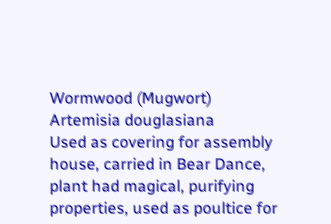Wormwood (Mugwort)
Artemisia douglasiana
Used as covering for assembly house, carried in Bear Dance, plant had magical, purifying properties, used as poultice for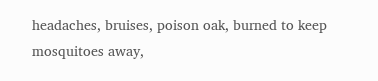headaches, bruises, poison oak, burned to keep mosquitoes away,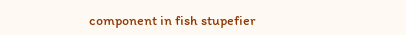component in fish stupefier